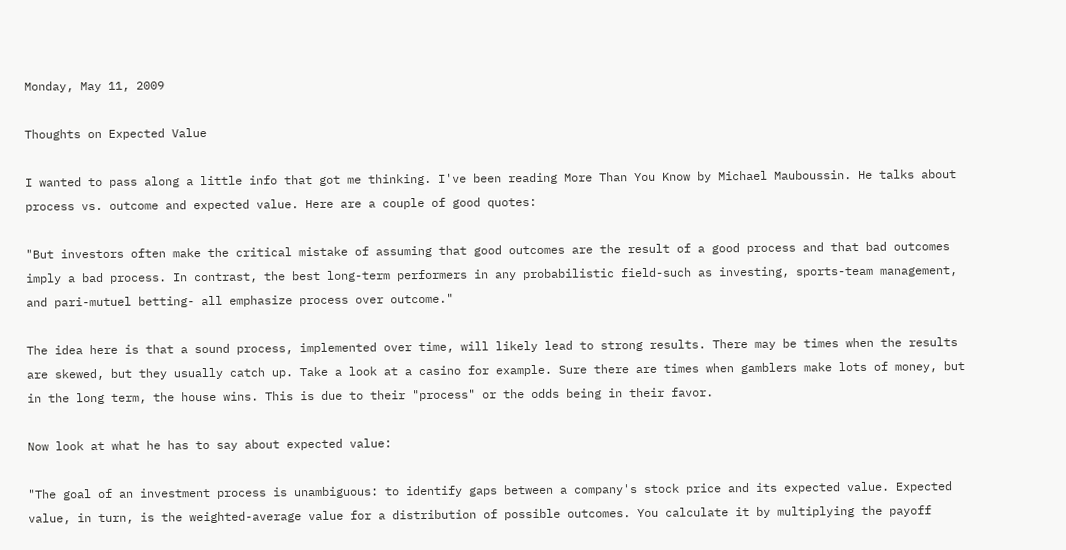Monday, May 11, 2009

Thoughts on Expected Value

I wanted to pass along a little info that got me thinking. I've been reading More Than You Know by Michael Mauboussin. He talks about process vs. outcome and expected value. Here are a couple of good quotes:

"But investors often make the critical mistake of assuming that good outcomes are the result of a good process and that bad outcomes imply a bad process. In contrast, the best long-term performers in any probabilistic field-such as investing, sports-team management, and pari-mutuel betting- all emphasize process over outcome."

The idea here is that a sound process, implemented over time, will likely lead to strong results. There may be times when the results are skewed, but they usually catch up. Take a look at a casino for example. Sure there are times when gamblers make lots of money, but in the long term, the house wins. This is due to their "process" or the odds being in their favor.

Now look at what he has to say about expected value:

"The goal of an investment process is unambiguous: to identify gaps between a company's stock price and its expected value. Expected value, in turn, is the weighted-average value for a distribution of possible outcomes. You calculate it by multiplying the payoff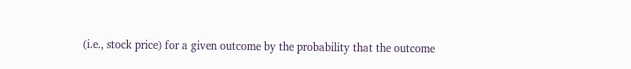(i.e., stock price) for a given outcome by the probability that the outcome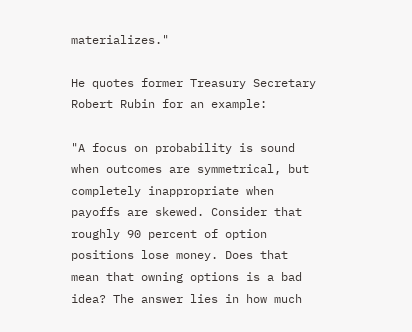materializes."

He quotes former Treasury Secretary Robert Rubin for an example:

"A focus on probability is sound when outcomes are symmetrical, but completely inappropriate when payoffs are skewed. Consider that roughly 90 percent of option positions lose money. Does that mean that owning options is a bad idea? The answer lies in how much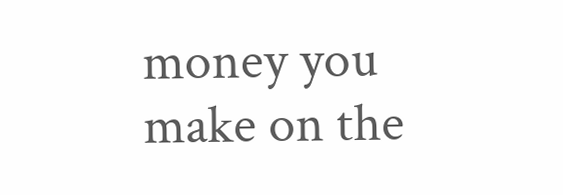money you make on the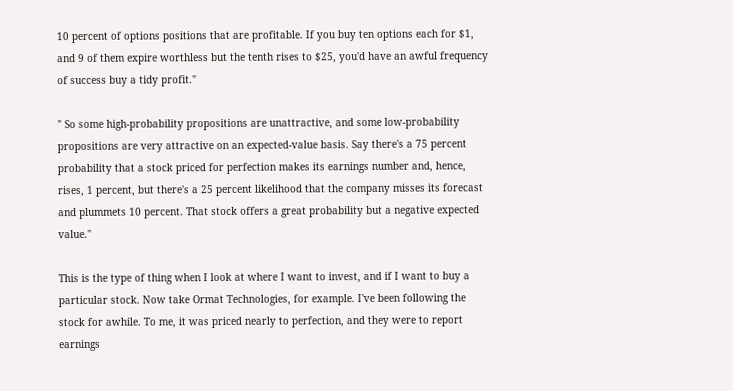10 percent of options positions that are profitable. If you buy ten options each for $1, and 9 of them expire worthless but the tenth rises to $25, you'd have an awful frequency of success buy a tidy profit."

" So some high-probability propositions are unattractive, and some low-probability propositions are very attractive on an expected-value basis. Say there's a 75 percent probability that a stock priced for perfection makes its earnings number and, hence, rises, 1 percent, but there's a 25 percent likelihood that the company misses its forecast and plummets 10 percent. That stock offers a great probability but a negative expected value."

This is the type of thing when I look at where I want to invest, and if I want to buy a particular stock. Now take Ormat Technologies, for example. I've been following the stock for awhile. To me, it was priced nearly to perfection, and they were to report earnings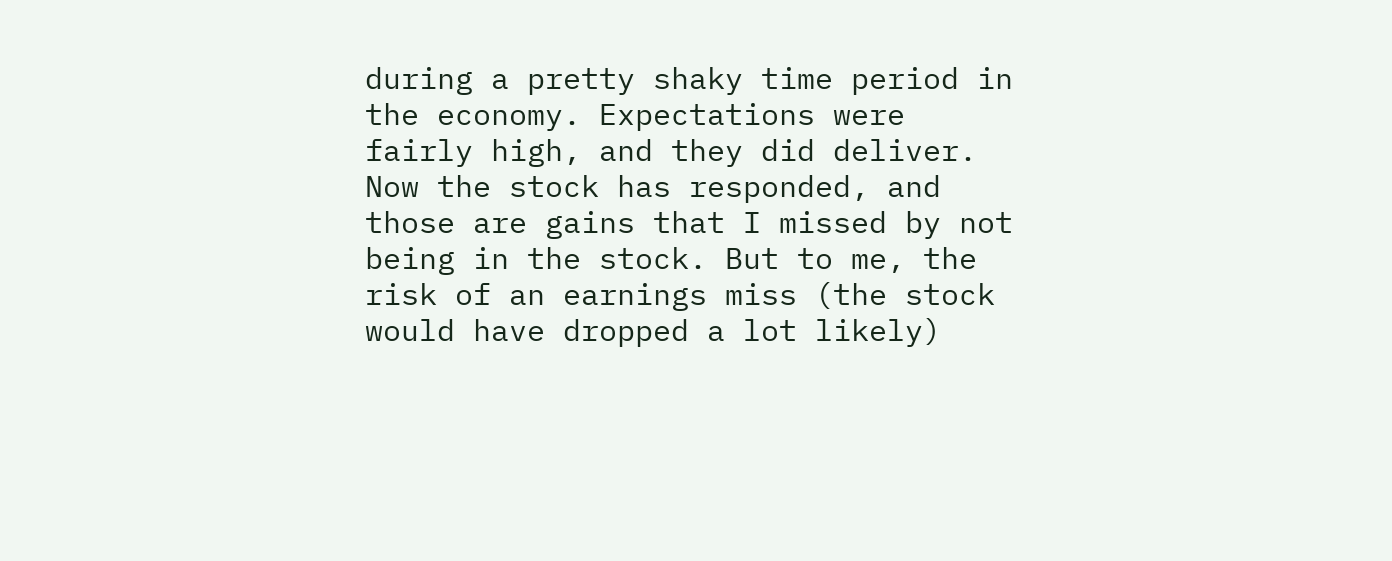during a pretty shaky time period in the economy. Expectations were fairly high, and they did deliver. Now the stock has responded, and those are gains that I missed by not being in the stock. But to me, the risk of an earnings miss (the stock would have dropped a lot likely)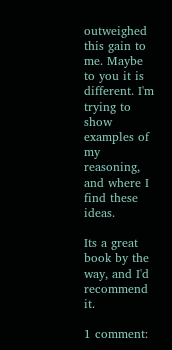outweighed this gain to me. Maybe to you it is different. I'm trying to show examples of my reasoning, and where I find these ideas.

Its a great book by the way, and I'd recommend it.

1 comment: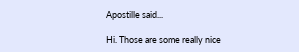Apostille said...

Hi. Those are some really nice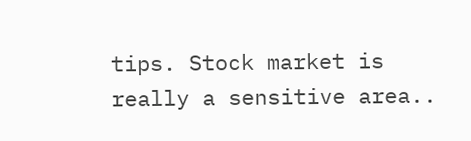tips. Stock market is really a sensitive area..